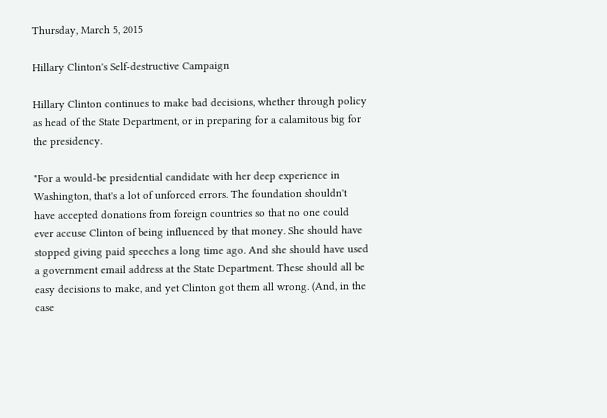Thursday, March 5, 2015

Hillary Clinton's Self-destructive Campaign

Hillary Clinton continues to make bad decisions, whether through policy as head of the State Department, or in preparing for a calamitous big for the presidency.

"For a would-be presidential candidate with her deep experience in Washington, that's a lot of unforced errors. The foundation shouldn't have accepted donations from foreign countries so that no one could ever accuse Clinton of being influenced by that money. She should have stopped giving paid speeches a long time ago. And she should have used a government email address at the State Department. These should all be easy decisions to make, and yet Clinton got them all wrong. (And, in the case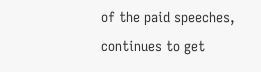of the paid speeches, continues to get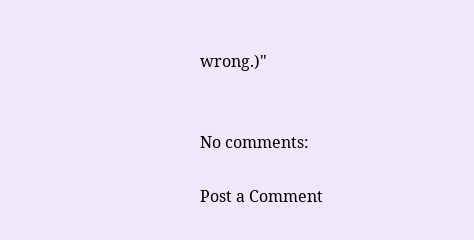wrong.)"


No comments:

Post a Comment